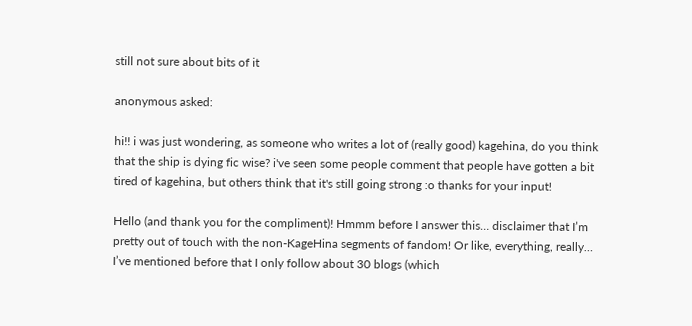still not sure about bits of it

anonymous asked:

hi!! i was just wondering, as someone who writes a lot of (really good) kagehina, do you think that the ship is dying fic wise? i've seen some people comment that people have gotten a bit tired of kagehina, but others think that it's still going strong :o thanks for your input!

Hello (and thank you for the compliment)! Hmmm before I answer this… disclaimer that I’m pretty out of touch with the non-KageHina segments of fandom! Or like, everything, really… I’ve mentioned before that I only follow about 30 blogs (which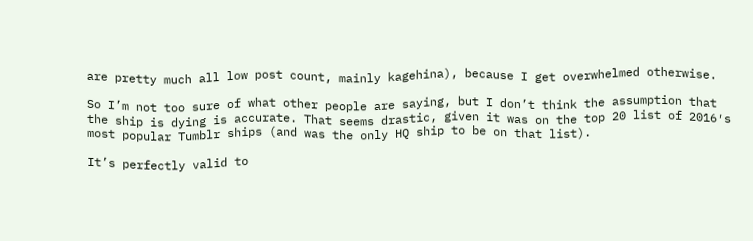are pretty much all low post count, mainly kagehina), because I get overwhelmed otherwise.

So I’m not too sure of what other people are saying, but I don’t think the assumption that the ship is dying is accurate. That seems drastic, given it was on the top 20 list of 2016′s most popular Tumblr ships (and was the only HQ ship to be on that list).

It’s perfectly valid to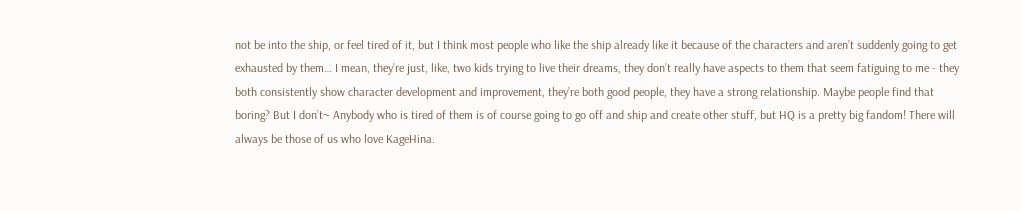not be into the ship, or feel tired of it, but I think most people who like the ship already like it because of the characters and aren’t suddenly going to get exhausted by them… I mean, they’re just, like, two kids trying to live their dreams, they don’t really have aspects to them that seem fatiguing to me - they both consistently show character development and improvement, they’re both good people, they have a strong relationship. Maybe people find that boring? But I don’t~ Anybody who is tired of them is of course going to go off and ship and create other stuff, but HQ is a pretty big fandom! There will always be those of us who love KageHina.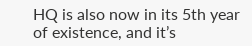HQ is also now in its 5th year of existence, and it’s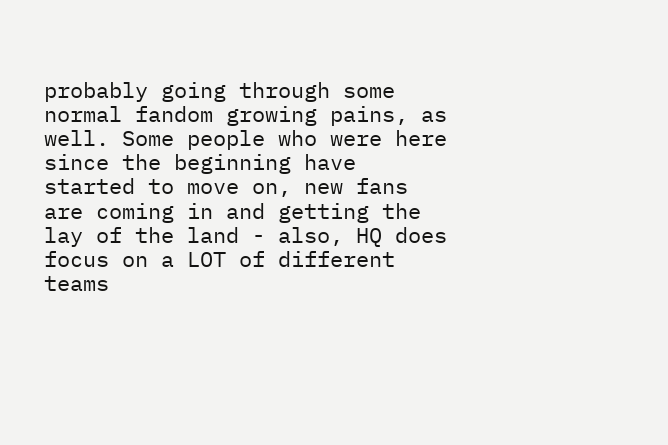probably going through some normal fandom growing pains, as well. Some people who were here since the beginning have started to move on, new fans are coming in and getting the lay of the land - also, HQ does focus on a LOT of different teams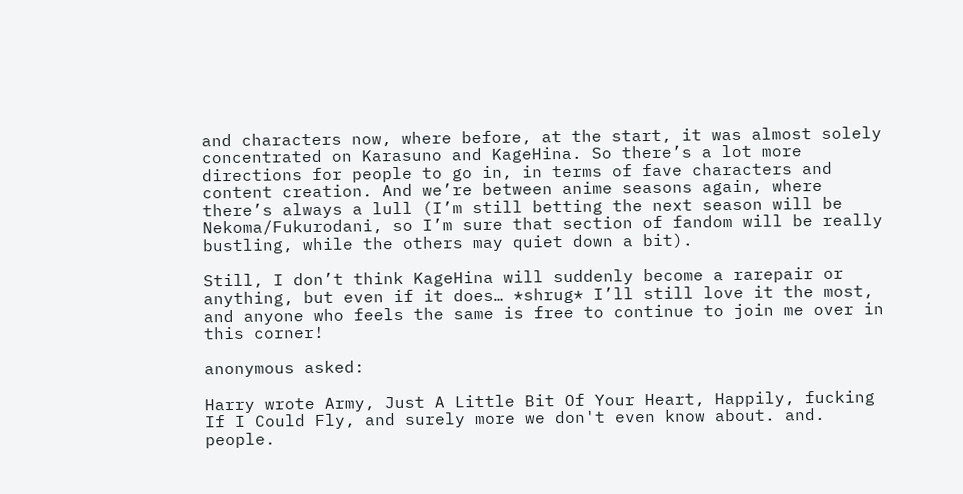and characters now, where before, at the start, it was almost solely concentrated on Karasuno and KageHina. So there’s a lot more directions for people to go in, in terms of fave characters and content creation. And we’re between anime seasons again, where there’s always a lull (I’m still betting the next season will be Nekoma/Fukurodani, so I’m sure that section of fandom will be really bustling, while the others may quiet down a bit).

Still, I don’t think KageHina will suddenly become a rarepair or anything, but even if it does… *shrug* I’ll still love it the most, and anyone who feels the same is free to continue to join me over in this corner!

anonymous asked:

Harry wrote Army, Just A Little Bit Of Your Heart, Happily, fucking If I Could Fly, and surely more we don't even know about. and. people.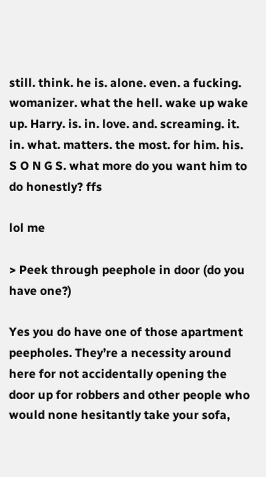still. think. he is. alone. even. a fucking. womanizer. what the hell. wake up wake up. Harry. is. in. love. and. screaming. it. in. what. matters. the most. for him. his. S O N G S. what more do you want him to do honestly? ffs

lol me

> Peek through peephole in door (do you have one?)

Yes you do have one of those apartment peepholes. They’re a necessity around here for not accidentally opening the door up for robbers and other people who would none hesitantly take your sofa,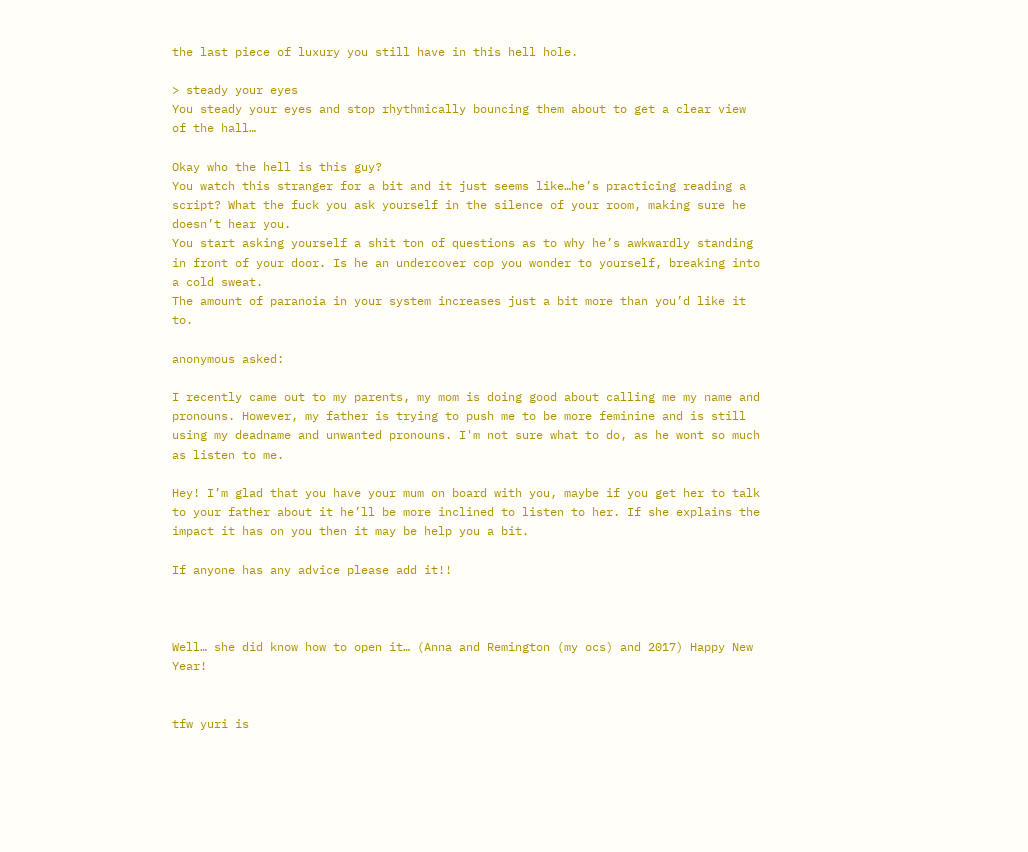the last piece of luxury you still have in this hell hole.

> steady your eyes
You steady your eyes and stop rhythmically bouncing them about to get a clear view of the hall…

Okay who the hell is this guy?
You watch this stranger for a bit and it just seems like…he’s practicing reading a script? What the fuck you ask yourself in the silence of your room, making sure he doesn’t hear you.
You start asking yourself a shit ton of questions as to why he’s awkwardly standing in front of your door. Is he an undercover cop you wonder to yourself, breaking into a cold sweat.
The amount of paranoia in your system increases just a bit more than you’d like it to.

anonymous asked:

I recently came out to my parents, my mom is doing good about calling me my name and pronouns. However, my father is trying to push me to be more feminine and is still using my deadname and unwanted pronouns. I'm not sure what to do, as he wont so much as listen to me.

Hey! I’m glad that you have your mum on board with you, maybe if you get her to talk to your father about it he’ll be more inclined to listen to her. If she explains the impact it has on you then it may be help you a bit.

If anyone has any advice please add it!!



Well… she did know how to open it… (Anna and Remington (my ocs) and 2017) Happy New Year!


tfw yuri is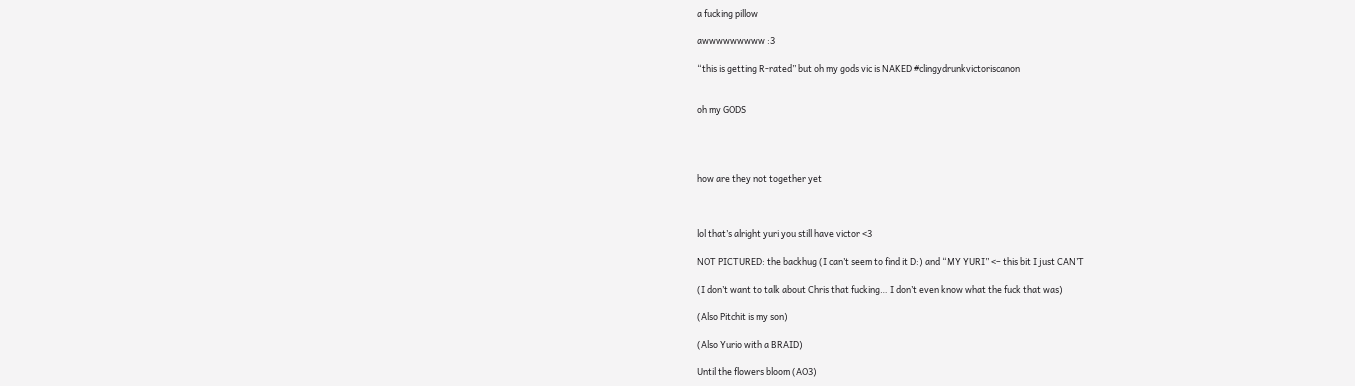a fucking pillow

awwwwwwwww :3

“this is getting R-rated” but oh my gods vic is NAKED #clingydrunkvictoriscanon


oh my GODS




how are they not together yet



lol that’s alright yuri you still have victor <3

NOT PICTURED: the backhug (I can’t seem to find it D:) and “MY YURI” <– this bit I just CAN’T

(I don’t want to talk about Chris that fucking… I don’t even know what the fuck that was)

(Also Pitchit is my son)

(Also Yurio with a BRAID)

Until the flowers bloom (AO3)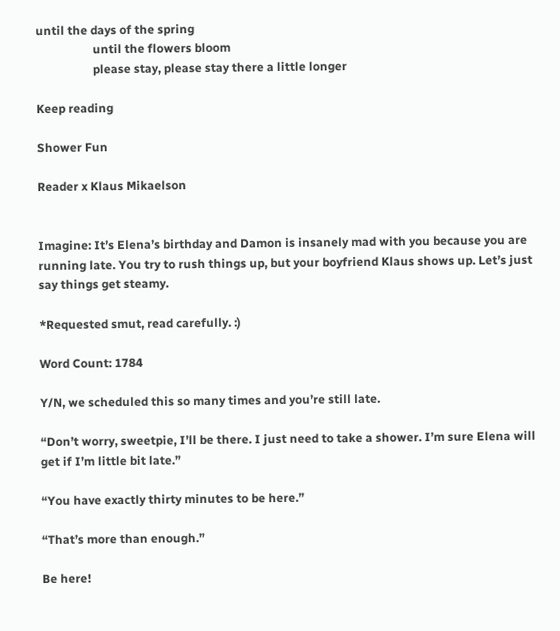until the days of the spring
                   until the flowers bloom
                   please stay, please stay there a little longer

Keep reading

Shower Fun

Reader x Klaus Mikaelson


Imagine: It’s Elena’s birthday and Damon is insanely mad with you because you are running late. You try to rush things up, but your boyfriend Klaus shows up. Let’s just say things get steamy.

*Requested smut, read carefully. :)

Word Count: 1784

Y/N, we scheduled this so many times and you’re still late.

“Don’t worry, sweetpie, I’ll be there. I just need to take a shower. I’m sure Elena will get if I’m little bit late.”

“You have exactly thirty minutes to be here.”

“That’s more than enough.”

Be here!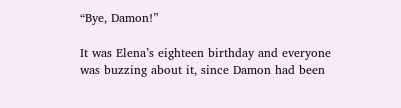“Bye, Damon!”

It was Elena’s eighteen birthday and everyone was buzzing about it, since Damon had been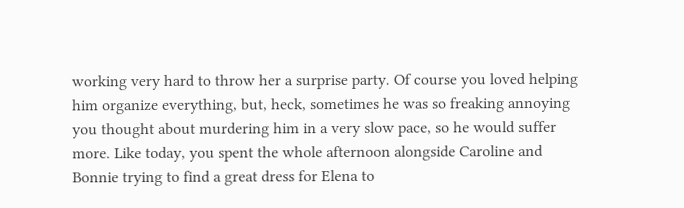working very hard to throw her a surprise party. Of course you loved helping him organize everything, but, heck, sometimes he was so freaking annoying you thought about murdering him in a very slow pace, so he would suffer more. Like today, you spent the whole afternoon alongside Caroline and Bonnie trying to find a great dress for Elena to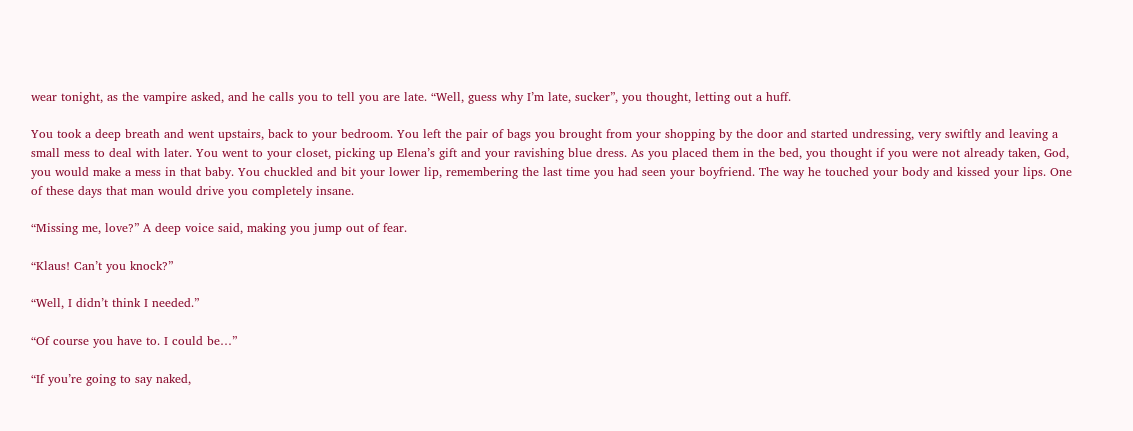wear tonight, as the vampire asked, and he calls you to tell you are late. “Well, guess why I’m late, sucker”, you thought, letting out a huff.

You took a deep breath and went upstairs, back to your bedroom. You left the pair of bags you brought from your shopping by the door and started undressing, very swiftly and leaving a small mess to deal with later. You went to your closet, picking up Elena’s gift and your ravishing blue dress. As you placed them in the bed, you thought if you were not already taken, God, you would make a mess in that baby. You chuckled and bit your lower lip, remembering the last time you had seen your boyfriend. The way he touched your body and kissed your lips. One of these days that man would drive you completely insane.

“Missing me, love?” A deep voice said, making you jump out of fear.

“Klaus! Can’t you knock?”

“Well, I didn’t think I needed.”

“Of course you have to. I could be…”

“If you’re going to say naked,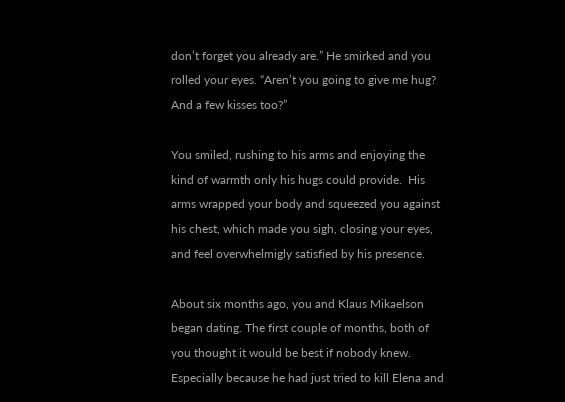don’t forget you already are.” He smirked and you rolled your eyes. “Aren’t you going to give me hug? And a few kisses too?”

You smiled, rushing to his arms and enjoying the kind of warmth only his hugs could provide.  His arms wrapped your body and squeezed you against his chest, which made you sigh, closing your eyes, and feel overwhelmigly satisfied by his presence.

About six months ago, you and Klaus Mikaelson began dating. The first couple of months, both of you thought it would be best if nobody knew. Especially because he had just tried to kill Elena and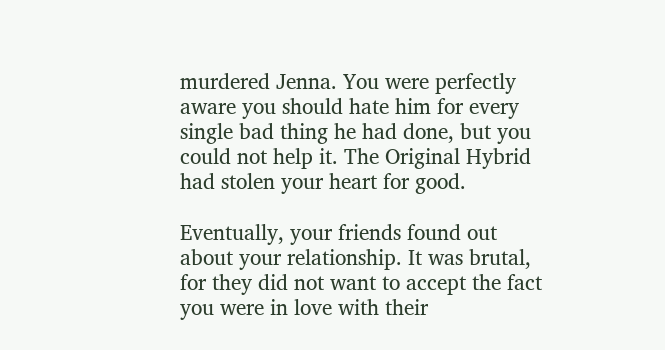murdered Jenna. You were perfectly aware you should hate him for every single bad thing he had done, but you could not help it. The Original Hybrid had stolen your heart for good.

Eventually, your friends found out about your relationship. It was brutal, for they did not want to accept the fact you were in love with their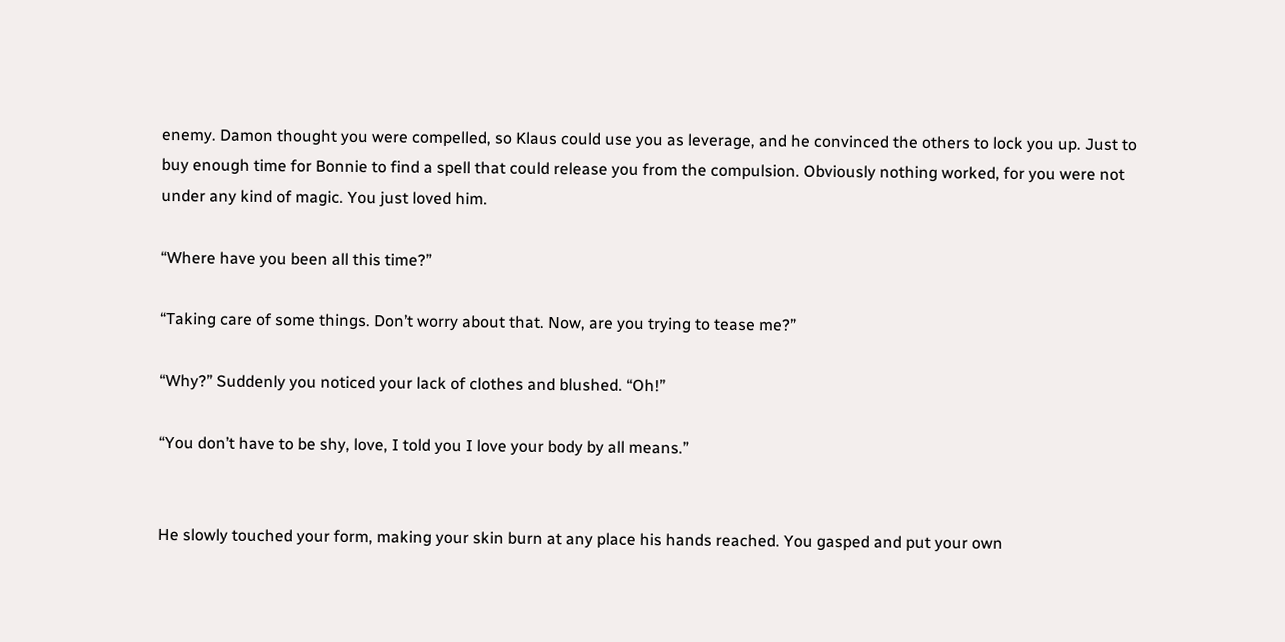enemy. Damon thought you were compelled, so Klaus could use you as leverage, and he convinced the others to lock you up. Just to buy enough time for Bonnie to find a spell that could release you from the compulsion. Obviously nothing worked, for you were not under any kind of magic. You just loved him.

“Where have you been all this time?”

“Taking care of some things. Don’t worry about that. Now, are you trying to tease me?”

“Why?” Suddenly you noticed your lack of clothes and blushed. “Oh!”

“You don’t have to be shy, love, I told you I love your body by all means.”


He slowly touched your form, making your skin burn at any place his hands reached. You gasped and put your own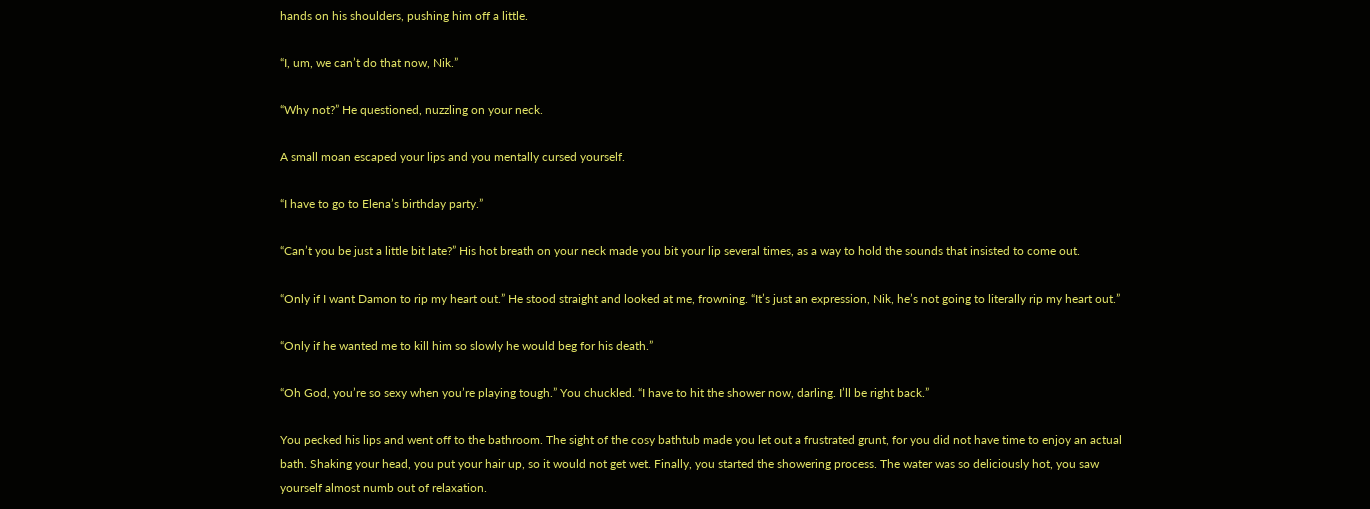hands on his shoulders, pushing him off a little.

“I, um, we can’t do that now, Nik.”

“Why not?” He questioned, nuzzling on your neck.

A small moan escaped your lips and you mentally cursed yourself.

“I have to go to Elena’s birthday party.”

“Can’t you be just a little bit late?” His hot breath on your neck made you bit your lip several times, as a way to hold the sounds that insisted to come out.

“Only if I want Damon to rip my heart out.” He stood straight and looked at me, frowning. “It’s just an expression, Nik, he’s not going to literally rip my heart out.”

“Only if he wanted me to kill him so slowly he would beg for his death.”

“Oh God, you’re so sexy when you’re playing tough.” You chuckled. “I have to hit the shower now, darling. I’ll be right back.”

You pecked his lips and went off to the bathroom. The sight of the cosy bathtub made you let out a frustrated grunt, for you did not have time to enjoy an actual bath. Shaking your head, you put your hair up, so it would not get wet. Finally, you started the showering process. The water was so deliciously hot, you saw yourself almost numb out of relaxation.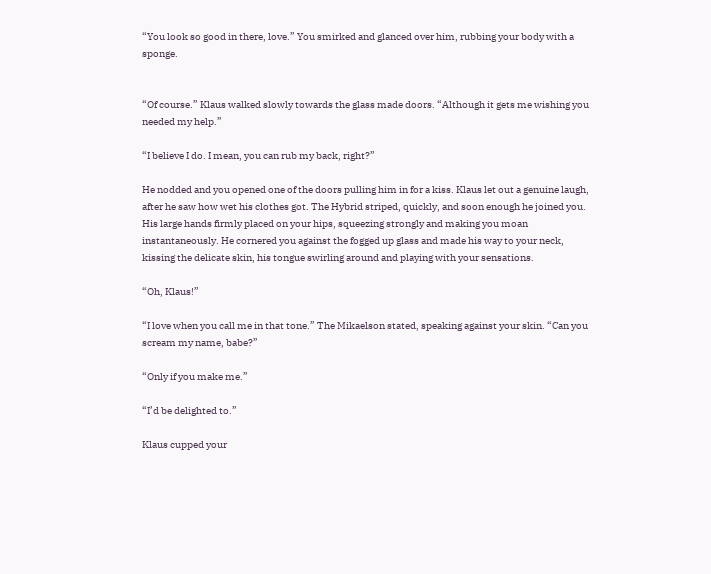“You look so good in there, love.” You smirked and glanced over him, rubbing your body with a sponge.


“Of course.” Klaus walked slowly towards the glass made doors. “Although it gets me wishing you needed my help.”

“I believe I do. I mean, you can rub my back, right?”

He nodded and you opened one of the doors pulling him in for a kiss. Klaus let out a genuine laugh, after he saw how wet his clothes got. The Hybrid striped, quickly, and soon enough he joined you. His large hands firmly placed on your hips, squeezing strongly and making you moan instantaneously. He cornered you against the fogged up glass and made his way to your neck, kissing the delicate skin, his tongue swirling around and playing with your sensations.

“Oh, Klaus!”

“I love when you call me in that tone.” The Mikaelson stated, speaking against your skin. “Can you scream my name, babe?”

“Only if you make me.”

“I’d be delighted to.”

Klaus cupped your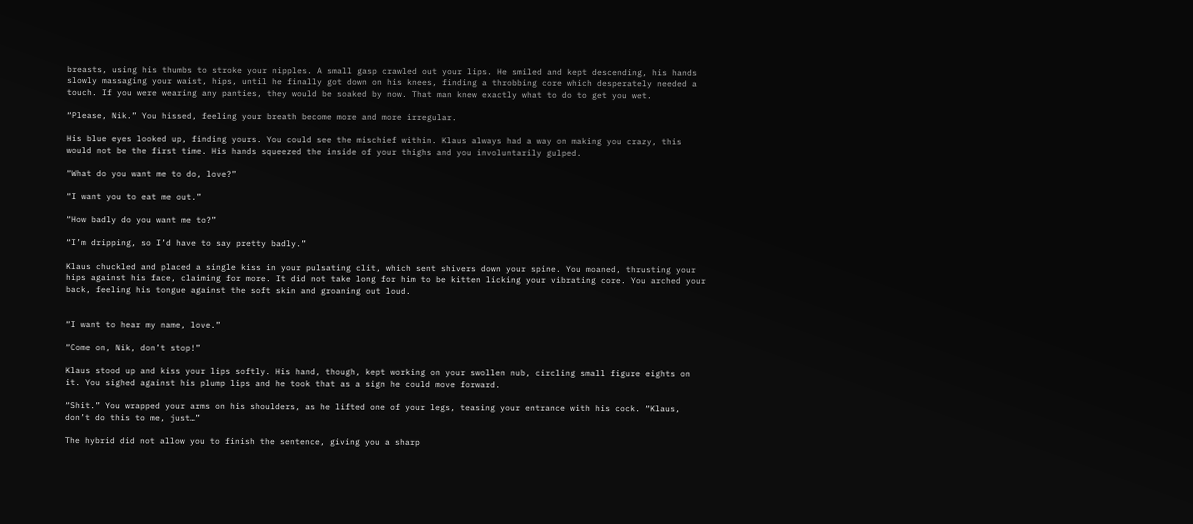breasts, using his thumbs to stroke your nipples. A small gasp crawled out your lips. He smiled and kept descending, his hands slowly massaging your waist, hips, until he finally got down on his knees, finding a throbbing core which desperately needed a touch. If you were wearing any panties, they would be soaked by now. That man knew exactly what to do to get you wet.

“Please, Nik.” You hissed, feeling your breath become more and more irregular.

His blue eyes looked up, finding yours. You could see the mischief within. Klaus always had a way on making you crazy, this would not be the first time. His hands squeezed the inside of your thighs and you involuntarily gulped.

“What do you want me to do, love?”

“I want you to eat me out.”

“How badly do you want me to?”

“I’m dripping, so I’d have to say pretty badly.”

Klaus chuckled and placed a single kiss in your pulsating clit, which sent shivers down your spine. You moaned, thrusting your hips against his face, claiming for more. It did not take long for him to be kitten licking your vibrating core. You arched your back, feeling his tongue against the soft skin and groaning out loud.


“I want to hear my name, love.”

“Come on, Nik, don’t stop!”

Klaus stood up and kiss your lips softly. His hand, though, kept working on your swollen nub, circling small figure eights on it. You sighed against his plump lips and he took that as a sign he could move forward.

“Shit.” You wrapped your arms on his shoulders, as he lifted one of your legs, teasing your entrance with his cock. “Klaus, don’t do this to me, just…”

The hybrid did not allow you to finish the sentence, giving you a sharp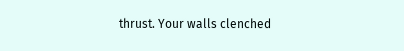thrust. Your walls clenched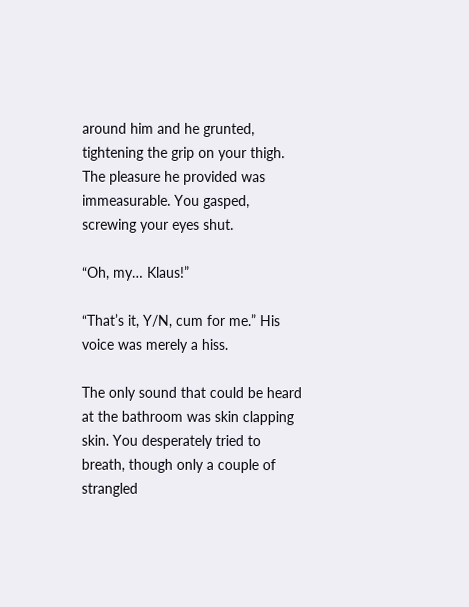around him and he grunted, tightening the grip on your thigh. The pleasure he provided was immeasurable. You gasped, screwing your eyes shut.

“Oh, my… Klaus!”

“That’s it, Y/N, cum for me.” His voice was merely a hiss.

The only sound that could be heard at the bathroom was skin clapping skin. You desperately tried to breath, though only a couple of strangled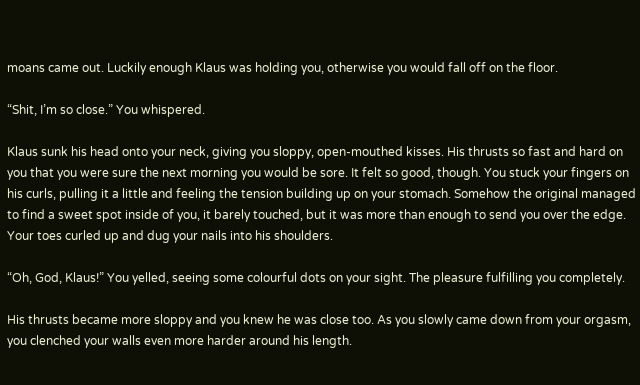moans came out. Luckily enough Klaus was holding you, otherwise you would fall off on the floor.

“Shit, I’m so close.” You whispered.

Klaus sunk his head onto your neck, giving you sloppy, open-mouthed kisses. His thrusts so fast and hard on you that you were sure the next morning you would be sore. It felt so good, though. You stuck your fingers on his curls, pulling it a little and feeling the tension building up on your stomach. Somehow the original managed to find a sweet spot inside of you, it barely touched, but it was more than enough to send you over the edge. Your toes curled up and dug your nails into his shoulders.

“Oh, God, Klaus!” You yelled, seeing some colourful dots on your sight. The pleasure fulfilling you completely.

His thrusts became more sloppy and you knew he was close too. As you slowly came down from your orgasm, you clenched your walls even more harder around his length.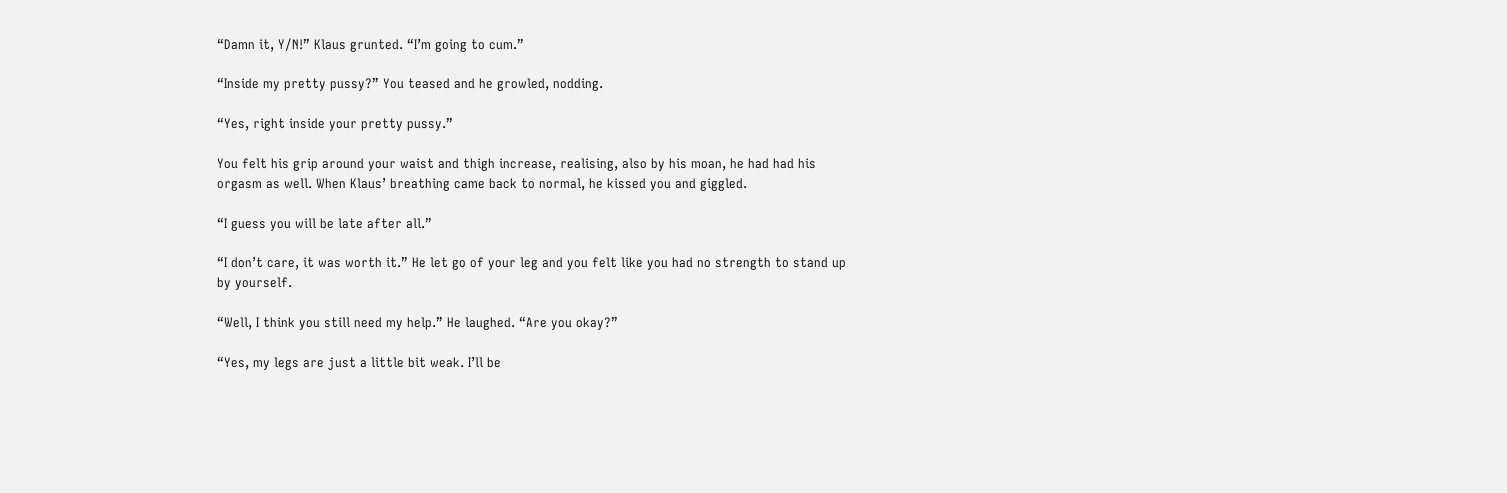“Damn it, Y/N!” Klaus grunted. “I’m going to cum.”

“Inside my pretty pussy?” You teased and he growled, nodding.

“Yes, right inside your pretty pussy.”

You felt his grip around your waist and thigh increase, realising, also by his moan, he had had his orgasm as well. When Klaus’ breathing came back to normal, he kissed you and giggled.

“I guess you will be late after all.”

“I don’t care, it was worth it.” He let go of your leg and you felt like you had no strength to stand up by yourself.

“Well, I think you still need my help.” He laughed. “Are you okay?”

“Yes, my legs are just a little bit weak. I’ll be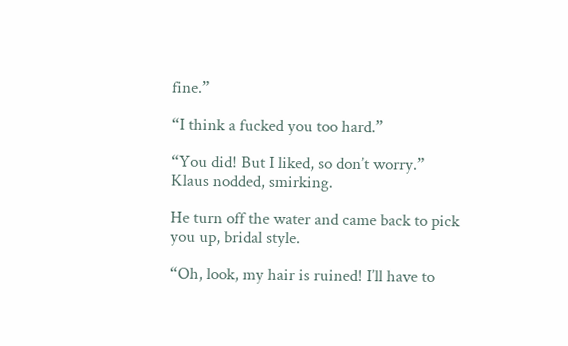fine.”

“I think a fucked you too hard.”

“You did! But I liked, so don’t worry.” Klaus nodded, smirking.

He turn off the water and came back to pick you up, bridal style.

“Oh, look, my hair is ruined! I’ll have to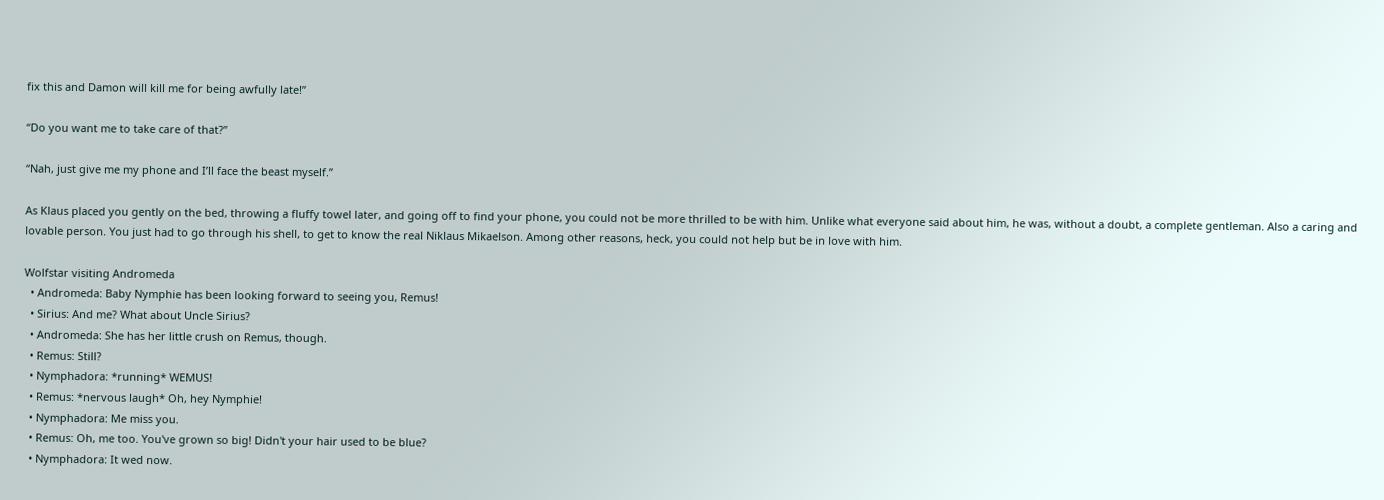fix this and Damon will kill me for being awfully late!”

“Do you want me to take care of that?”

“Nah, just give me my phone and I’ll face the beast myself.”

As Klaus placed you gently on the bed, throwing a fluffy towel later, and going off to find your phone, you could not be more thrilled to be with him. Unlike what everyone said about him, he was, without a doubt, a complete gentleman. Also a caring and lovable person. You just had to go through his shell, to get to know the real Niklaus Mikaelson. Among other reasons, heck, you could not help but be in love with him.

Wolfstar visiting Andromeda
  • Andromeda: Baby Nymphie has been looking forward to seeing you, Remus!
  • Sirius: And me? What about Uncle Sirius?
  • Andromeda: She has her little crush on Remus, though.
  • Remus: Still?
  • Nymphadora: *running* WEMUS!
  • Remus: *nervous laugh* Oh, hey Nymphie!
  • Nymphadora: Me miss you.
  • Remus: Oh, me too. You've grown so big! Didn't your hair used to be blue?
  • Nymphadora: It wed now.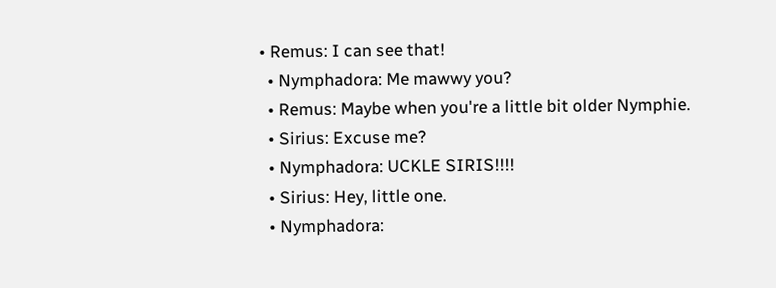• Remus: I can see that!
  • Nymphadora: Me mawwy you?
  • Remus: Maybe when you're a little bit older Nymphie.
  • Sirius: Excuse me?
  • Nymphadora: UCKLE SIRIS!!!!
  • Sirius: Hey, little one.
  • Nymphadora: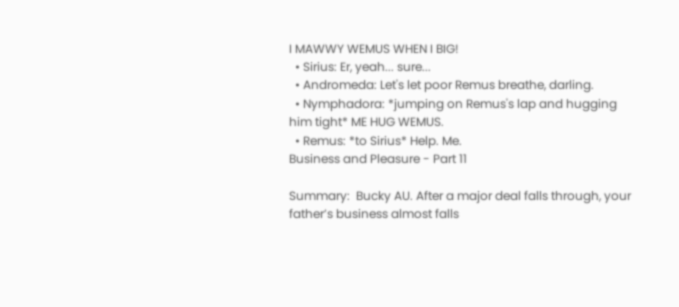I MAWWY WEMUS WHEN I BIG!
  • Sirius: Er, yeah... sure...
  • Andromeda: Let's let poor Remus breathe, darling.
  • Nymphadora: *jumping on Remus's lap and hugging him tight* ME HUG WEMUS.
  • Remus: *to Sirius* Help. Me.
Business and Pleasure - Part 11

Summary:  Bucky AU. After a major deal falls through, your father’s business almost falls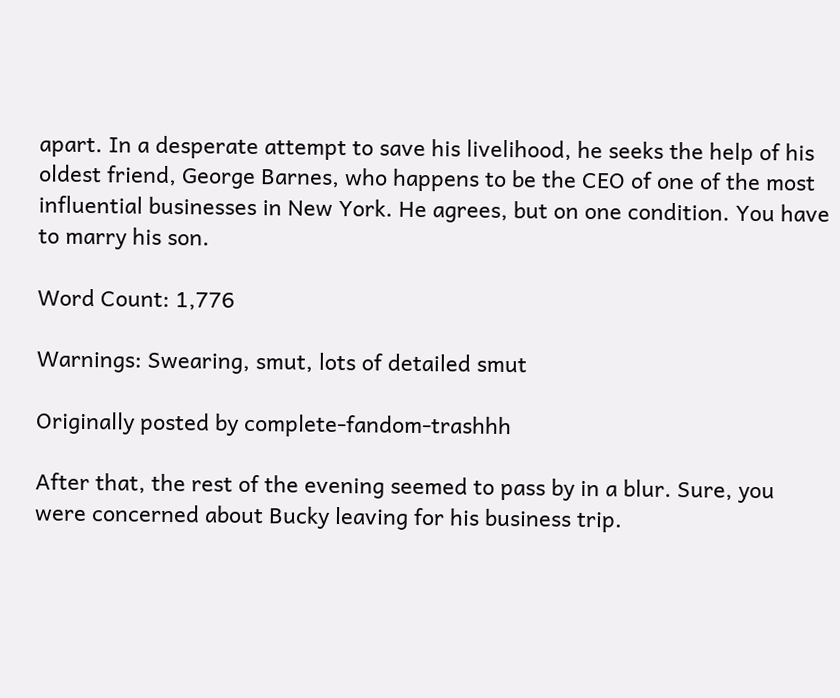apart. In a desperate attempt to save his livelihood, he seeks the help of his oldest friend, George Barnes, who happens to be the CEO of one of the most influential businesses in New York. He agrees, but on one condition. You have to marry his son.

Word Count: 1,776

Warnings: Swearing, smut, lots of detailed smut

Originally posted by complete-fandom-trashhh

After that, the rest of the evening seemed to pass by in a blur. Sure, you were concerned about Bucky leaving for his business trip.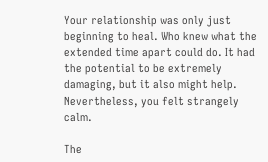Your relationship was only just beginning to heal. Who knew what the extended time apart could do. It had the potential to be extremely damaging, but it also might help. Nevertheless, you felt strangely calm.

The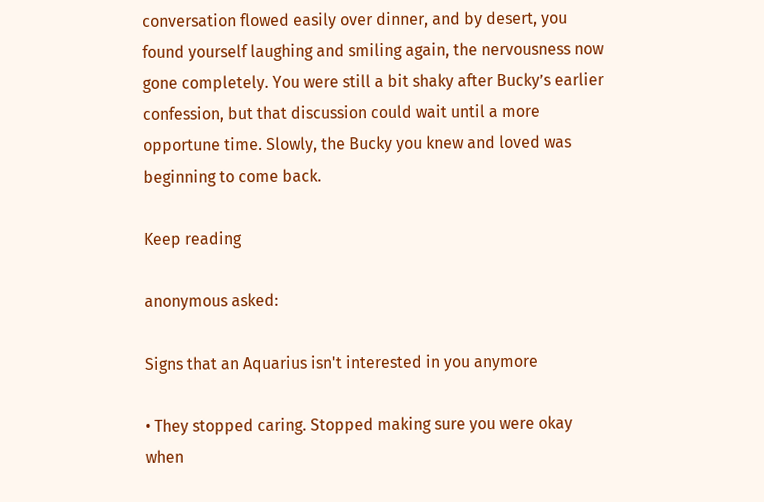conversation flowed easily over dinner, and by desert, you found yourself laughing and smiling again, the nervousness now gone completely. You were still a bit shaky after Bucky’s earlier confession, but that discussion could wait until a more opportune time. Slowly, the Bucky you knew and loved was beginning to come back.

Keep reading

anonymous asked:

Signs that an Aquarius isn't interested in you anymore

• They stopped caring. Stopped making sure you were okay when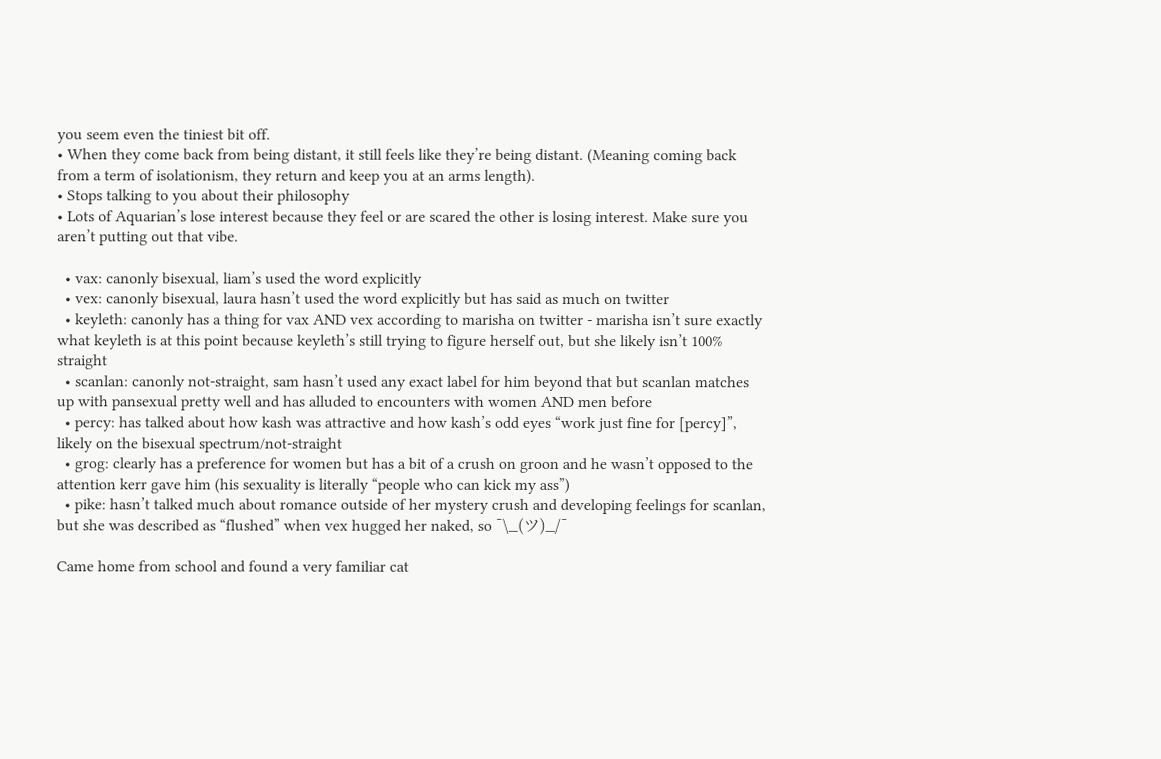you seem even the tiniest bit off.
• When they come back from being distant, it still feels like they’re being distant. (Meaning coming back from a term of isolationism, they return and keep you at an arms length).
• Stops talking to you about their philosophy
• Lots of Aquarian’s lose interest because they feel or are scared the other is losing interest. Make sure you aren’t putting out that vibe.

  • vax: canonly bisexual, liam’s used the word explicitly
  • vex: canonly bisexual, laura hasn’t used the word explicitly but has said as much on twitter
  • keyleth: canonly has a thing for vax AND vex according to marisha on twitter - marisha isn’t sure exactly what keyleth is at this point because keyleth’s still trying to figure herself out, but she likely isn’t 100% straight
  • scanlan: canonly not-straight, sam hasn’t used any exact label for him beyond that but scanlan matches up with pansexual pretty well and has alluded to encounters with women AND men before
  • percy: has talked about how kash was attractive and how kash’s odd eyes “work just fine for [percy]”, likely on the bisexual spectrum/not-straight
  • grog: clearly has a preference for women but has a bit of a crush on groon and he wasn’t opposed to the attention kerr gave him (his sexuality is literally “people who can kick my ass”)
  • pike: hasn’t talked much about romance outside of her mystery crush and developing feelings for scanlan, but she was described as “flushed” when vex hugged her naked, so ¯\_(ツ)_/¯

Came home from school and found a very familiar cat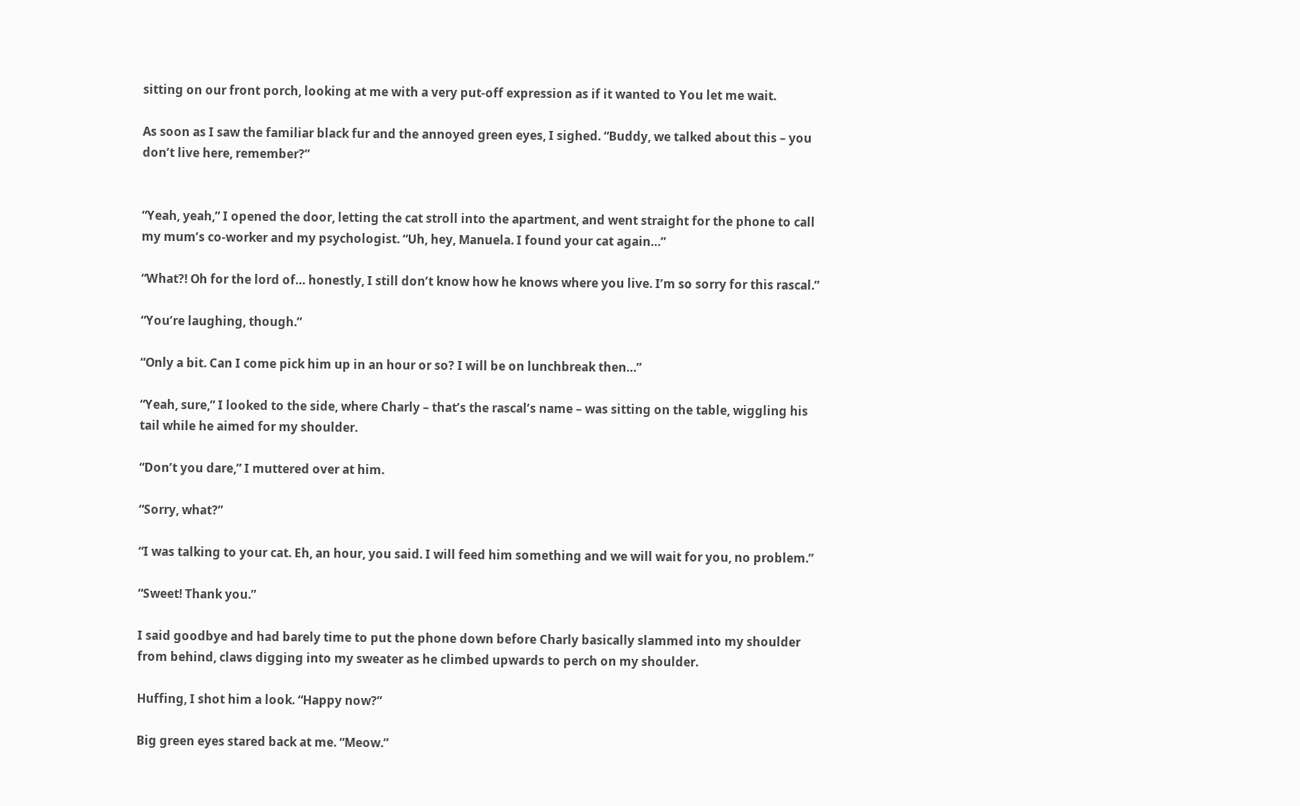sitting on our front porch, looking at me with a very put-off expression as if it wanted to You let me wait.

As soon as I saw the familiar black fur and the annoyed green eyes, I sighed. “Buddy, we talked about this – you don’t live here, remember?”


“Yeah, yeah,” I opened the door, letting the cat stroll into the apartment, and went straight for the phone to call my mum’s co-worker and my psychologist. “Uh, hey, Manuela. I found your cat again…”

“What?! Oh for the lord of… honestly, I still don’t know how he knows where you live. I’m so sorry for this rascal.”

“You’re laughing, though.”

“Only a bit. Can I come pick him up in an hour or so? I will be on lunchbreak then…”

“Yeah, sure,” I looked to the side, where Charly – that’s the rascal’s name – was sitting on the table, wiggling his tail while he aimed for my shoulder.

“Don’t you dare,” I muttered over at him.

“Sorry, what?”

“I was talking to your cat. Eh, an hour, you said. I will feed him something and we will wait for you, no problem.”

“Sweet! Thank you.”

I said goodbye and had barely time to put the phone down before Charly basically slammed into my shoulder from behind, claws digging into my sweater as he climbed upwards to perch on my shoulder.

Huffing, I shot him a look. “Happy now?”

Big green eyes stared back at me. “Meow.”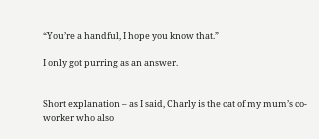“You’re a handful, I hope you know that.”

I only got purring as an answer.


Short explanation – as I said, Charly is the cat of my mum’s co-worker who also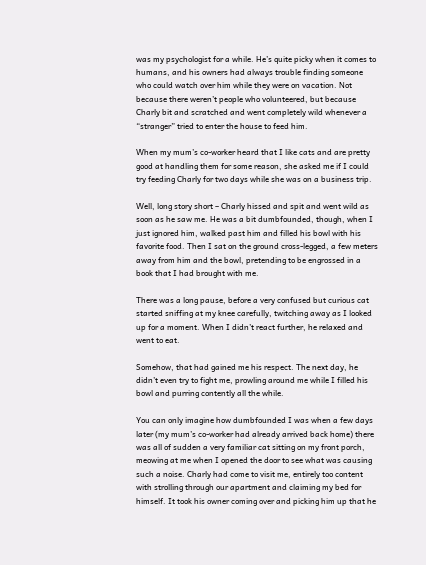was my psychologist for a while. He’s quite picky when it comes to humans, and his owners had always trouble finding someone who could watch over him while they were on vacation. Not because there weren’t people who volunteered, but because Charly bit and scratched and went completely wild whenever a “stranger” tried to enter the house to feed him.

When my mum’s co-worker heard that I like cats and are pretty good at handling them for some reason, she asked me if I could try feeding Charly for two days while she was on a business trip.

Well, long story short – Charly hissed and spit and went wild as soon as he saw me. He was a bit dumbfounded, though, when I just ignored him, walked past him and filled his bowl with his favorite food. Then I sat on the ground cross-legged, a few meters away from him and the bowl, pretending to be engrossed in a book that I had brought with me.

There was a long pause, before a very confused but curious cat started sniffing at my knee carefully, twitching away as I looked up for a moment. When I didn’t react further, he relaxed and went to eat.

Somehow, that had gained me his respect. The next day, he didn’t even try to fight me, prowling around me while I filled his bowl and purring contently all the while.

You can only imagine how dumbfounded I was when a few days later (my mum’s co-worker had already arrived back home) there was all of sudden a very familiar cat sitting on my front porch, meowing at me when I opened the door to see what was causing such a noise. Charly had come to visit me, entirely too content with strolling through our apartment and claiming my bed for himself. It took his owner coming over and picking him up that he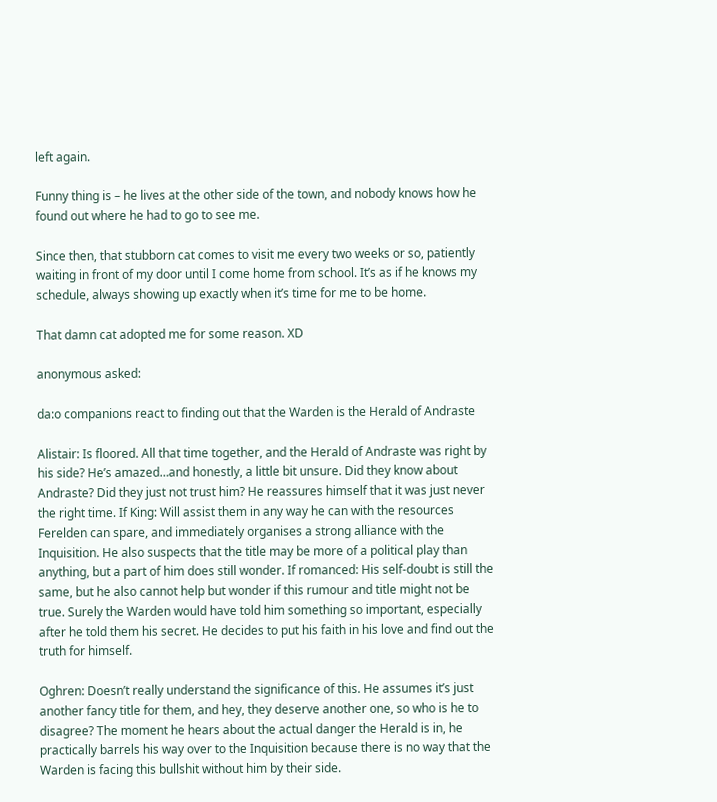left again.

Funny thing is – he lives at the other side of the town, and nobody knows how he found out where he had to go to see me.

Since then, that stubborn cat comes to visit me every two weeks or so, patiently waiting in front of my door until I come home from school. It’s as if he knows my schedule, always showing up exactly when it’s time for me to be home.

That damn cat adopted me for some reason. XD

anonymous asked:

da:o companions react to finding out that the Warden is the Herald of Andraste

Alistair: Is floored. All that time together, and the Herald of Andraste was right by his side? He’s amazed…and honestly, a little bit unsure. Did they know about Andraste? Did they just not trust him? He reassures himself that it was just never the right time. If King: Will assist them in any way he can with the resources Ferelden can spare, and immediately organises a strong alliance with the Inquisition. He also suspects that the title may be more of a political play than anything, but a part of him does still wonder. If romanced: His self-doubt is still the same, but he also cannot help but wonder if this rumour and title might not be true. Surely the Warden would have told him something so important, especially after he told them his secret. He decides to put his faith in his love and find out the truth for himself.

Oghren: Doesn’t really understand the significance of this. He assumes it’s just another fancy title for them, and hey, they deserve another one, so who is he to disagree? The moment he hears about the actual danger the Herald is in, he practically barrels his way over to the Inquisition because there is no way that the Warden is facing this bullshit without him by their side.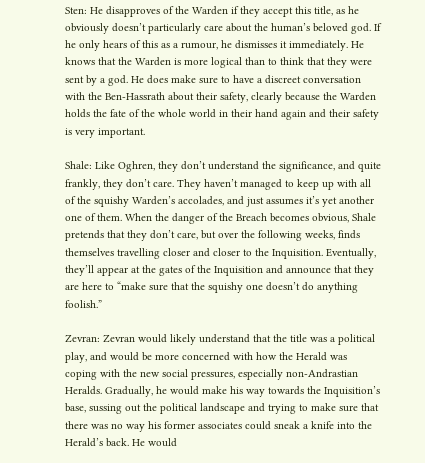Sten: He disapproves of the Warden if they accept this title, as he obviously doesn’t particularly care about the human’s beloved god. If he only hears of this as a rumour, he dismisses it immediately. He knows that the Warden is more logical than to think that they were sent by a god. He does make sure to have a discreet conversation with the Ben-Hassrath about their safety, clearly because the Warden holds the fate of the whole world in their hand again and their safety is very important.

Shale: Like Oghren, they don’t understand the significance, and quite frankly, they don’t care. They haven’t managed to keep up with all of the squishy Warden’s accolades, and just assumes it’s yet another one of them. When the danger of the Breach becomes obvious, Shale pretends that they don’t care, but over the following weeks, finds themselves travelling closer and closer to the Inquisition. Eventually, they’ll appear at the gates of the Inquisition and announce that they are here to “make sure that the squishy one doesn’t do anything foolish.”

Zevran: Zevran would likely understand that the title was a political play, and would be more concerned with how the Herald was coping with the new social pressures, especially non-Andrastian Heralds. Gradually, he would make his way towards the Inquisition’s base, sussing out the political landscape and trying to make sure that there was no way his former associates could sneak a knife into the Herald’s back. He would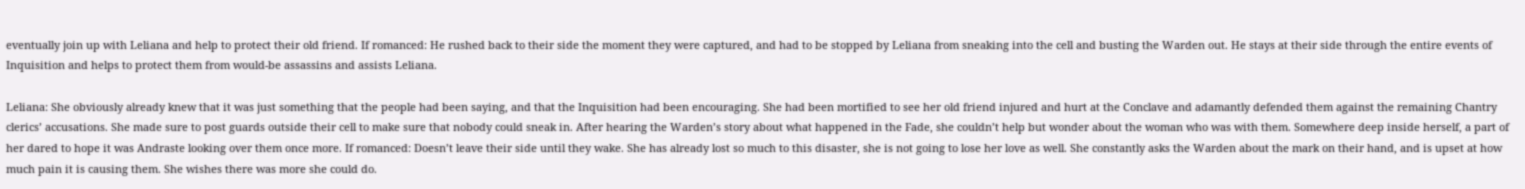eventually join up with Leliana and help to protect their old friend. If romanced: He rushed back to their side the moment they were captured, and had to be stopped by Leliana from sneaking into the cell and busting the Warden out. He stays at their side through the entire events of Inquisition and helps to protect them from would-be assassins and assists Leliana.

Leliana: She obviously already knew that it was just something that the people had been saying, and that the Inquisition had been encouraging. She had been mortified to see her old friend injured and hurt at the Conclave and adamantly defended them against the remaining Chantry clerics’ accusations. She made sure to post guards outside their cell to make sure that nobody could sneak in. After hearing the Warden’s story about what happened in the Fade, she couldn’t help but wonder about the woman who was with them. Somewhere deep inside herself, a part of her dared to hope it was Andraste looking over them once more. If romanced: Doesn’t leave their side until they wake. She has already lost so much to this disaster, she is not going to lose her love as well. She constantly asks the Warden about the mark on their hand, and is upset at how much pain it is causing them. She wishes there was more she could do.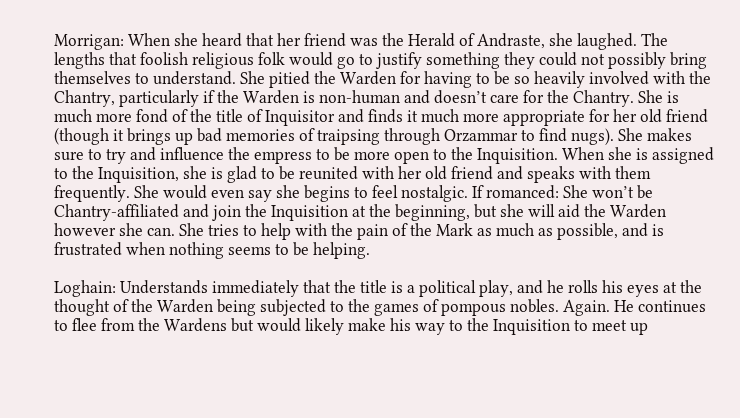Morrigan: When she heard that her friend was the Herald of Andraste, she laughed. The lengths that foolish religious folk would go to justify something they could not possibly bring themselves to understand. She pitied the Warden for having to be so heavily involved with the Chantry, particularly if the Warden is non-human and doesn’t care for the Chantry. She is much more fond of the title of Inquisitor and finds it much more appropriate for her old friend (though it brings up bad memories of traipsing through Orzammar to find nugs). She makes sure to try and influence the empress to be more open to the Inquisition. When she is assigned to the Inquisition, she is glad to be reunited with her old friend and speaks with them frequently. She would even say she begins to feel nostalgic. If romanced: She won’t be Chantry-affiliated and join the Inquisition at the beginning, but she will aid the Warden however she can. She tries to help with the pain of the Mark as much as possible, and is frustrated when nothing seems to be helping.

Loghain: Understands immediately that the title is a political play, and he rolls his eyes at the thought of the Warden being subjected to the games of pompous nobles. Again. He continues to flee from the Wardens but would likely make his way to the Inquisition to meet up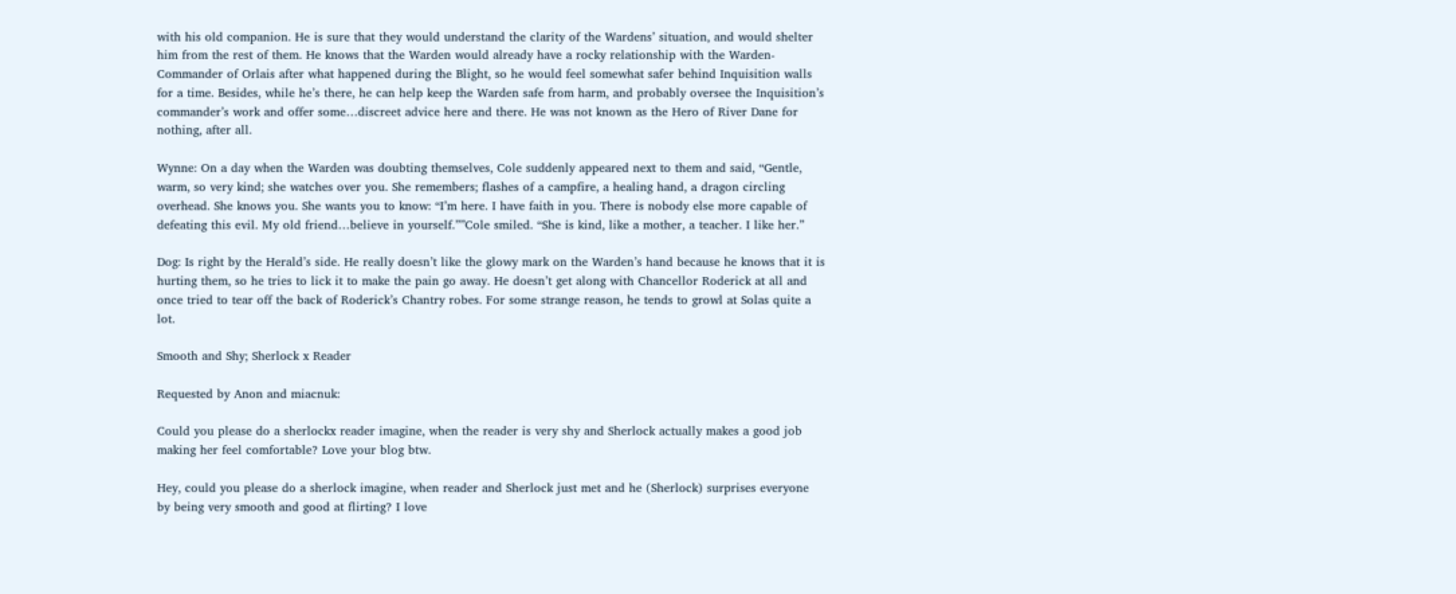with his old companion. He is sure that they would understand the clarity of the Wardens’ situation, and would shelter him from the rest of them. He knows that the Warden would already have a rocky relationship with the Warden-Commander of Orlais after what happened during the Blight, so he would feel somewhat safer behind Inquisition walls for a time. Besides, while he’s there, he can help keep the Warden safe from harm, and probably oversee the Inquisition’s commander’s work and offer some…discreet advice here and there. He was not known as the Hero of River Dane for nothing, after all.

Wynne: On a day when the Warden was doubting themselves, Cole suddenly appeared next to them and said, “Gentle, warm, so very kind; she watches over you. She remembers; flashes of a campfire, a healing hand, a dragon circling overhead. She knows you. She wants you to know: “I’m here. I have faith in you. There is nobody else more capable of defeating this evil. My old friend…believe in yourself.””Cole smiled. “She is kind, like a mother, a teacher. I like her.”

Dog: Is right by the Herald’s side. He really doesn’t like the glowy mark on the Warden’s hand because he knows that it is hurting them, so he tries to lick it to make the pain go away. He doesn’t get along with Chancellor Roderick at all and once tried to tear off the back of Roderick’s Chantry robes. For some strange reason, he tends to growl at Solas quite a lot.

Smooth and Shy; Sherlock x Reader

Requested by Anon and miacnuk:

Could you please do a sherlockx reader imagine, when the reader is very shy and Sherlock actually makes a good job making her feel comfortable? Love your blog btw.

Hey, could you please do a sherlock imagine, when reader and Sherlock just met and he (Sherlock) surprises everyone by being very smooth and good at flirting? I love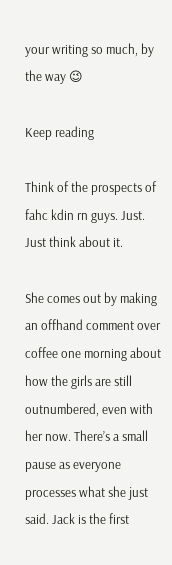your writing so much, by the way 😉

Keep reading

Think of the prospects of fahc kdin rn guys. Just. Just think about it.

She comes out by making an offhand comment over coffee one morning about how the girls are still outnumbered, even with her now. There’s a small pause as everyone processes what she just said. Jack is the first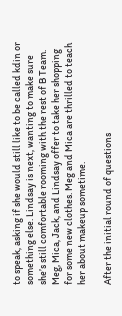to speak, asking if she would still like to be called kdin or something else. Lindsay is next, wanting to make sure she’s still comfortable rooming with the rest of B Team. Meg, Mica, Jack, and Lindsay offer to take her shopping for some new clothes. Meg and Mica are thrilled to teach her about makeup sometime.

After the initial round of questions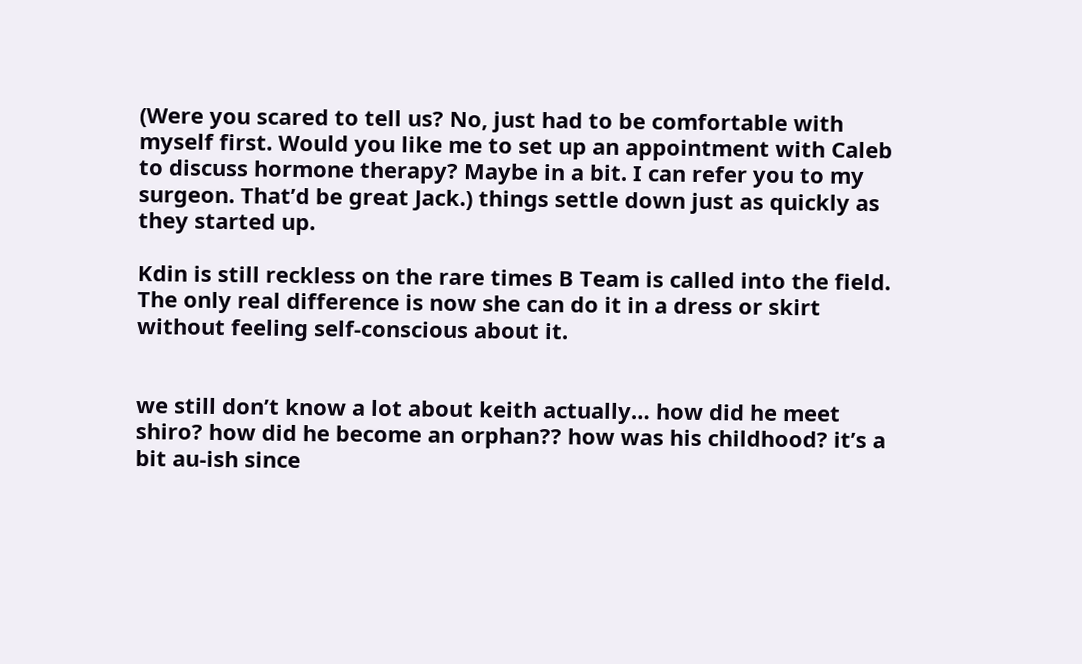(Were you scared to tell us? No, just had to be comfortable with myself first. Would you like me to set up an appointment with Caleb to discuss hormone therapy? Maybe in a bit. I can refer you to my surgeon. That’d be great Jack.) things settle down just as quickly as they started up.

Kdin is still reckless on the rare times B Team is called into the field. The only real difference is now she can do it in a dress or skirt without feeling self-conscious about it.


we still don’t know a lot about keith actually… how did he meet shiro? how did he become an orphan?? how was his childhood? it’s a bit au-ish since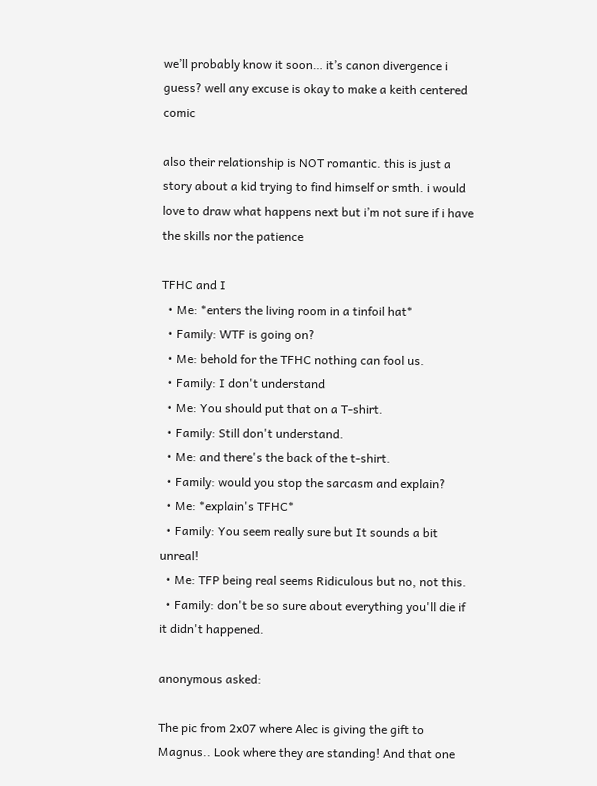we’ll probably know it soon… it’s canon divergence i guess? well any excuse is okay to make a keith centered comic

also their relationship is NOT romantic. this is just a story about a kid trying to find himself or smth. i would love to draw what happens next but i’m not sure if i have the skills nor the patience

TFHC and I
  • Me: *enters the living room in a tinfoil hat*
  • Family: WTF is going on?
  • Me: behold for the TFHC nothing can fool us.
  • Family: I don't understand
  • Me: You should put that on a T-shirt.
  • Family: Still don't understand.
  • Me: and there's the back of the t-shirt.
  • Family: would you stop the sarcasm and explain?
  • Me: *explain's TFHC*
  • Family: You seem really sure but It sounds a bit unreal!
  • Me: TFP being real seems Ridiculous but no, not this.
  • Family: don't be so sure about everything you'll die if it didn't happened.

anonymous asked:

The pic from 2x07 where Alec is giving the gift to Magnus.. Look where they are standing! And that one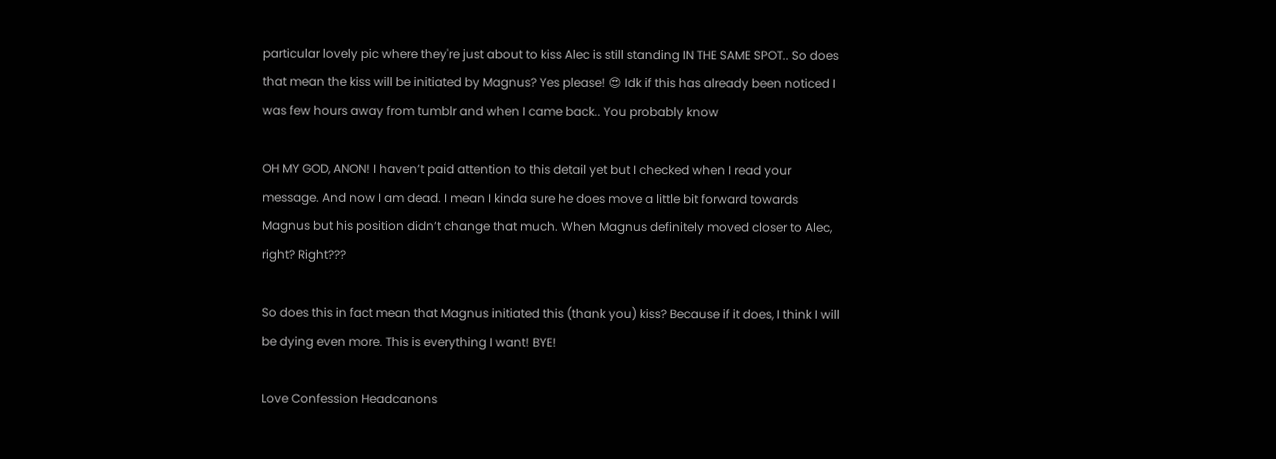particular lovely pic where they're just about to kiss Alec is still standing IN THE SAME SPOT.. So does that mean the kiss will be initiated by Magnus? Yes please! 😍 Idk if this has already been noticed I was few hours away from tumblr and when I came back.. You probably know

OH MY GOD, ANON! I haven’t paid attention to this detail yet but I checked when I read your message. And now I am dead. I mean I kinda sure he does move a little bit forward towards Magnus but his position didn’t change that much. When Magnus definitely moved closer to Alec, right? Right???

So does this in fact mean that Magnus initiated this (thank you) kiss? Because if it does, I think I will be dying even more. This is everything I want! BYE!

Love Confession Headcanons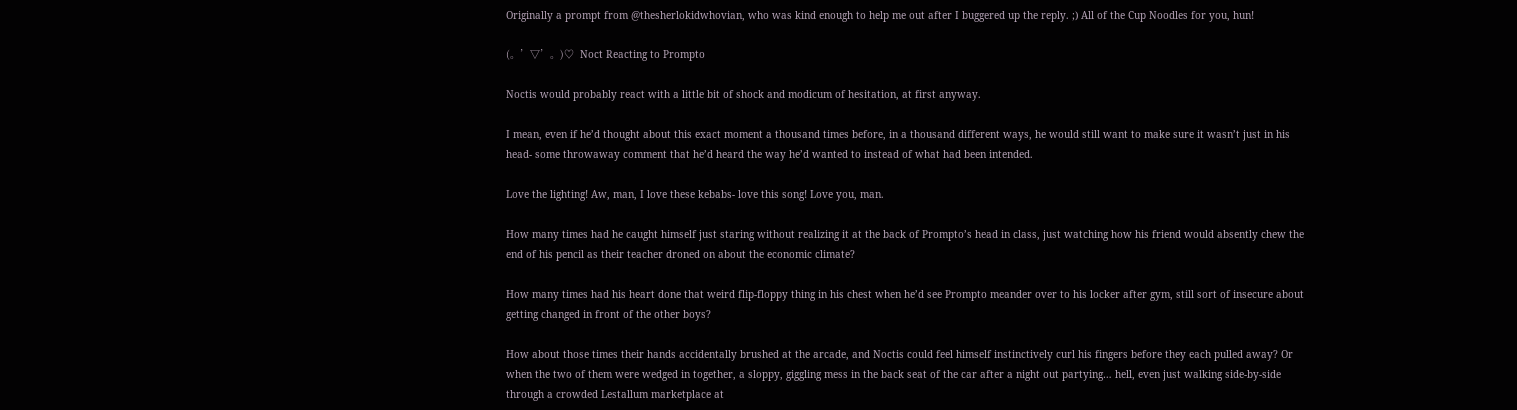Originally a prompt from @thesherlokidwhovian, who was kind enough to help me out after I buggered up the reply. ;) All of the Cup Noodles for you, hun!

(。’▽’。)♡  Noct Reacting to Prompto

Noctis would probably react with a little bit of shock and modicum of hesitation, at first anyway.

I mean, even if he’d thought about this exact moment a thousand times before, in a thousand different ways, he would still want to make sure it wasn’t just in his head- some throwaway comment that he’d heard the way he’d wanted to instead of what had been intended.

Love the lighting! Aw, man, I love these kebabs- love this song! Love you, man.

How many times had he caught himself just staring without realizing it at the back of Prompto’s head in class, just watching how his friend would absently chew the end of his pencil as their teacher droned on about the economic climate?

How many times had his heart done that weird flip-floppy thing in his chest when he’d see Prompto meander over to his locker after gym, still sort of insecure about getting changed in front of the other boys?

How about those times their hands accidentally brushed at the arcade, and Noctis could feel himself instinctively curl his fingers before they each pulled away? Or when the two of them were wedged in together, a sloppy, giggling mess in the back seat of the car after a night out partying… hell, even just walking side-by-side through a crowded Lestallum marketplace at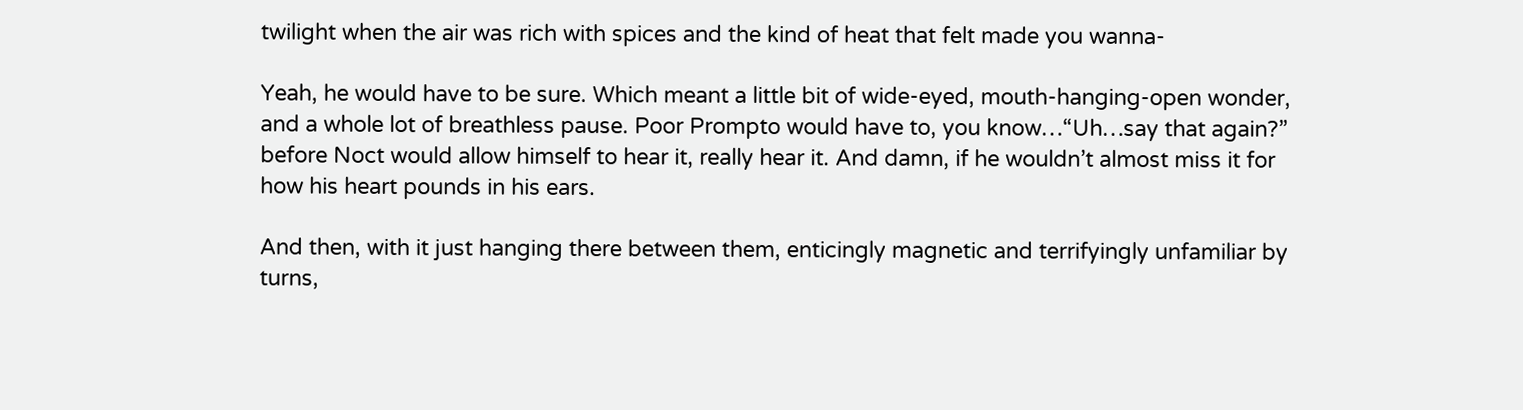twilight when the air was rich with spices and the kind of heat that felt made you wanna-

Yeah, he would have to be sure. Which meant a little bit of wide-eyed, mouth-hanging-open wonder, and a whole lot of breathless pause. Poor Prompto would have to, you know…“Uh…say that again?” before Noct would allow himself to hear it, really hear it. And damn, if he wouldn’t almost miss it for how his heart pounds in his ears.

And then, with it just hanging there between them, enticingly magnetic and terrifyingly unfamiliar by turns,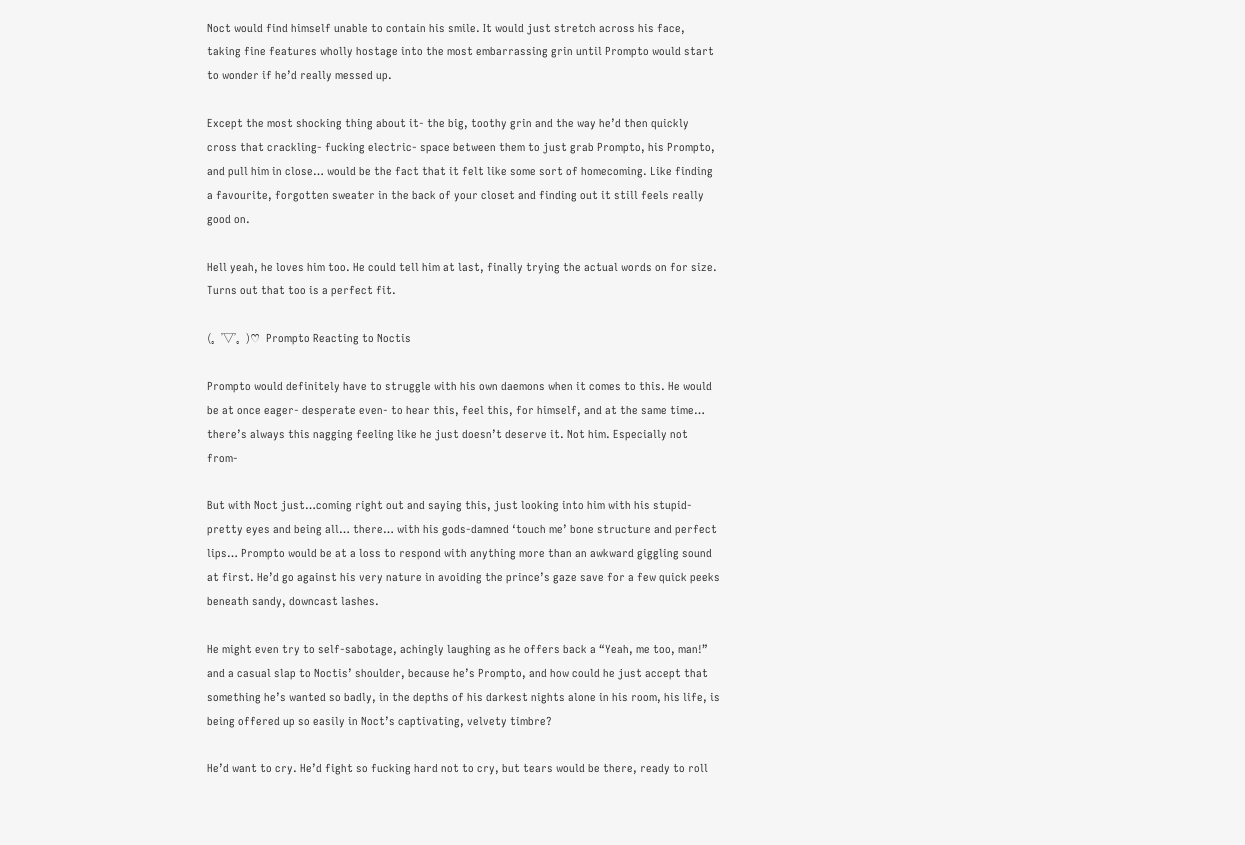Noct would find himself unable to contain his smile. It would just stretch across his face, taking fine features wholly hostage into the most embarrassing grin until Prompto would start to wonder if he’d really messed up.

Except the most shocking thing about it- the big, toothy grin and the way he’d then quickly cross that crackling- fucking electric- space between them to just grab Prompto, his Prompto, and pull him in close… would be the fact that it felt like some sort of homecoming. Like finding a favourite, forgotten sweater in the back of your closet and finding out it still feels really good on.

Hell yeah, he loves him too. He could tell him at last, finally trying the actual words on for size. Turns out that too is a perfect fit.

(。’▽’。)♡  Prompto Reacting to Noctis

Prompto would definitely have to struggle with his own daemons when it comes to this. He would be at once eager- desperate even- to hear this, feel this, for himself, and at the same time… there’s always this nagging feeling like he just doesn’t deserve it. Not him. Especially not from-

But with Noct just…coming right out and saying this, just looking into him with his stupid-pretty eyes and being all… there… with his gods-damned ‘touch me’ bone structure and perfect lips… Prompto would be at a loss to respond with anything more than an awkward giggling sound at first. He’d go against his very nature in avoiding the prince’s gaze save for a few quick peeks beneath sandy, downcast lashes.

He might even try to self-sabotage, achingly laughing as he offers back a “Yeah, me too, man!” and a casual slap to Noctis’ shoulder, because he’s Prompto, and how could he just accept that something he’s wanted so badly, in the depths of his darkest nights alone in his room, his life, is being offered up so easily in Noct’s captivating, velvety timbre?

He’d want to cry. He’d fight so fucking hard not to cry, but tears would be there, ready to roll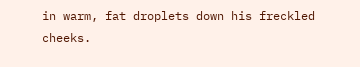in warm, fat droplets down his freckled cheeks.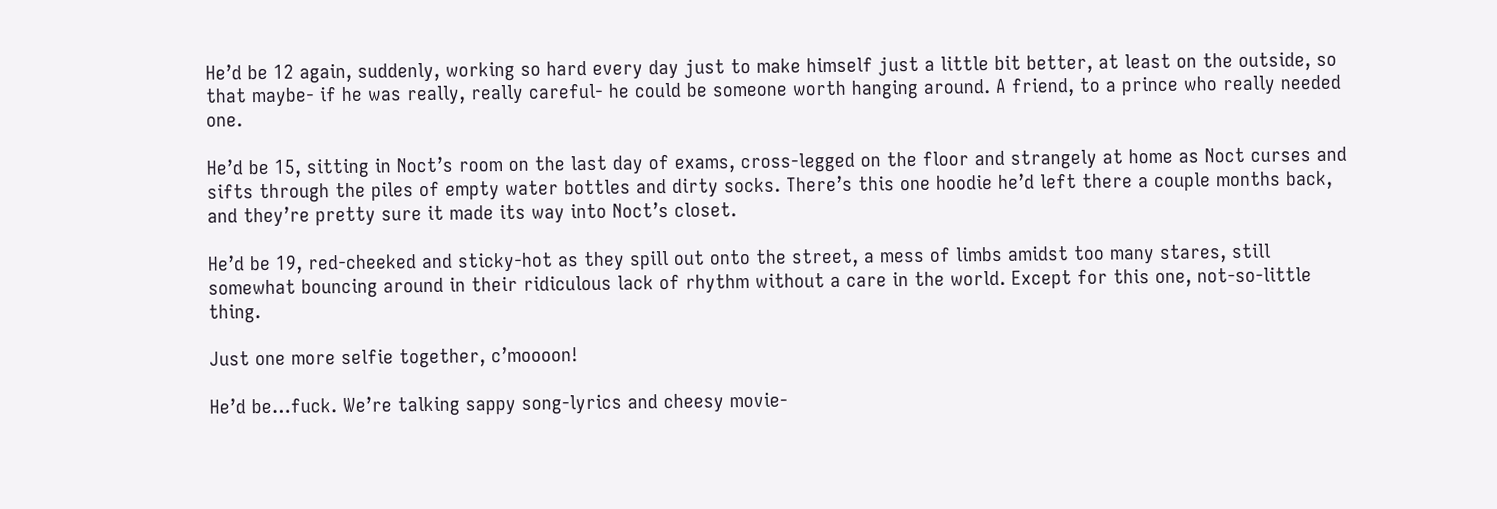He’d be 12 again, suddenly, working so hard every day just to make himself just a little bit better, at least on the outside, so that maybe- if he was really, really careful- he could be someone worth hanging around. A friend, to a prince who really needed one.

He’d be 15, sitting in Noct’s room on the last day of exams, cross-legged on the floor and strangely at home as Noct curses and sifts through the piles of empty water bottles and dirty socks. There’s this one hoodie he’d left there a couple months back, and they’re pretty sure it made its way into Noct’s closet.

He’d be 19, red-cheeked and sticky-hot as they spill out onto the street, a mess of limbs amidst too many stares, still somewhat bouncing around in their ridiculous lack of rhythm without a care in the world. Except for this one, not-so-little thing.

Just one more selfie together, c’moooon!

He’d be…fuck. We’re talking sappy song-lyrics and cheesy movie-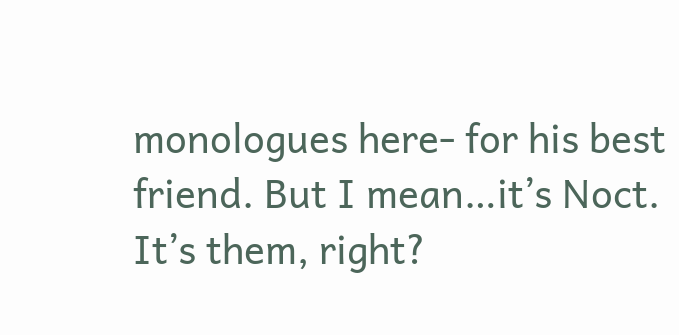monologues here- for his best friend. But I mean…it’s Noct. It’s them, right?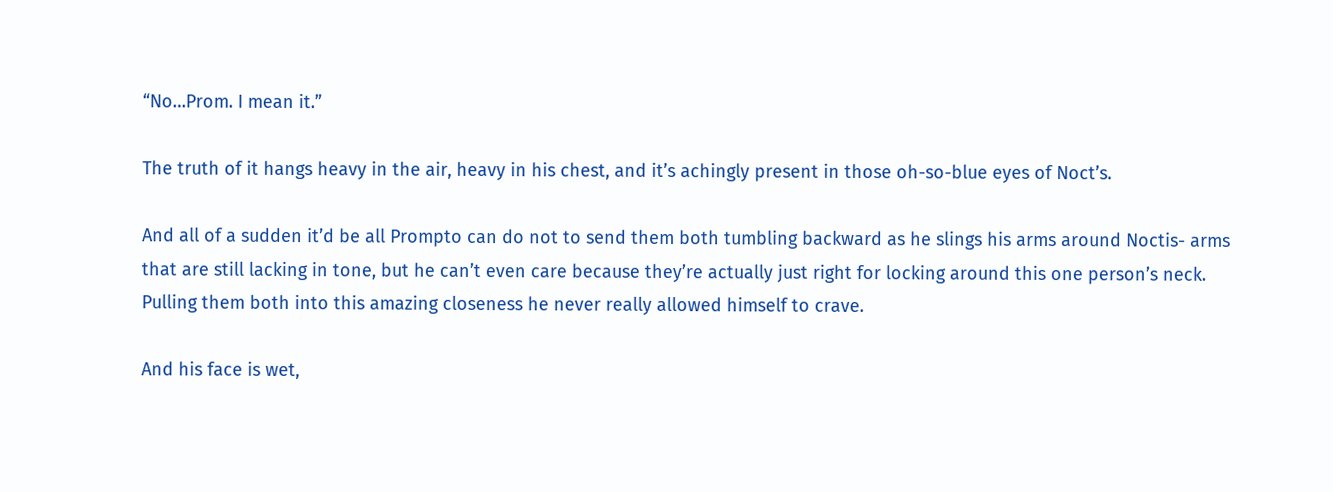“No…Prom. I mean it.”

The truth of it hangs heavy in the air, heavy in his chest, and it’s achingly present in those oh-so-blue eyes of Noct’s.

And all of a sudden it’d be all Prompto can do not to send them both tumbling backward as he slings his arms around Noctis- arms that are still lacking in tone, but he can’t even care because they’re actually just right for locking around this one person’s neck. Pulling them both into this amazing closeness he never really allowed himself to crave.

And his face is wet,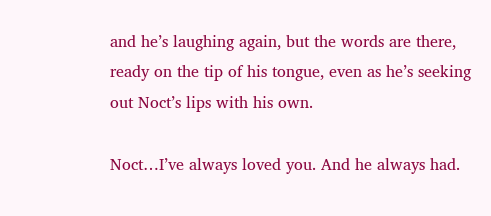and he’s laughing again, but the words are there, ready on the tip of his tongue, even as he’s seeking out Noct’s lips with his own.

Noct…I’ve always loved you. And he always had.